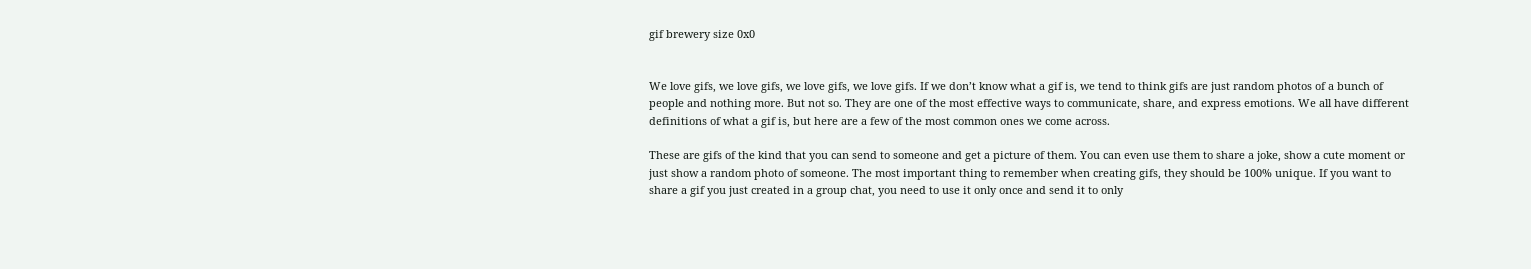gif brewery size 0x0


We love gifs, we love gifs, we love gifs, we love gifs. If we don’t know what a gif is, we tend to think gifs are just random photos of a bunch of people and nothing more. But not so. They are one of the most effective ways to communicate, share, and express emotions. We all have different definitions of what a gif is, but here are a few of the most common ones we come across.

These are gifs of the kind that you can send to someone and get a picture of them. You can even use them to share a joke, show a cute moment or just show a random photo of someone. The most important thing to remember when creating gifs, they should be 100% unique. If you want to share a gif you just created in a group chat, you need to use it only once and send it to only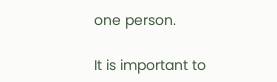one person.

It is important to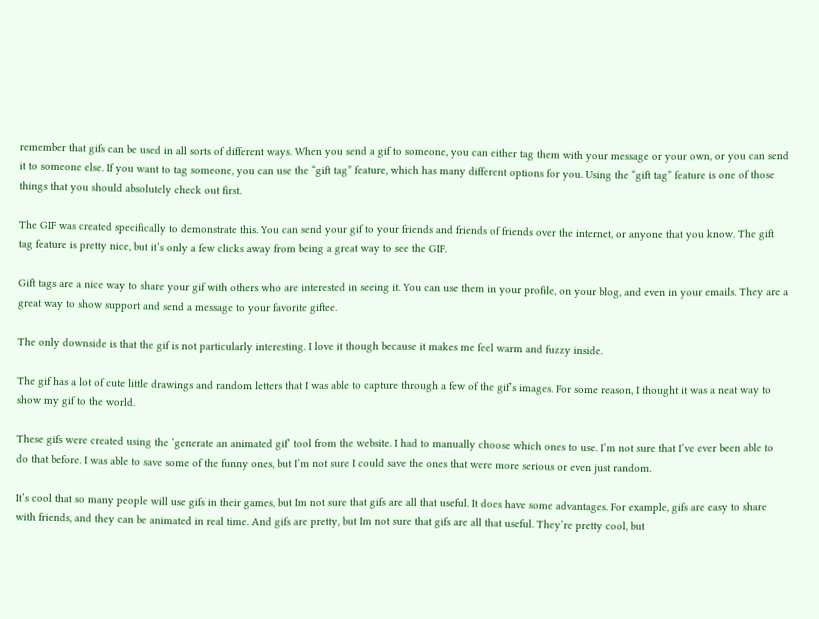remember that gifs can be used in all sorts of different ways. When you send a gif to someone, you can either tag them with your message or your own, or you can send it to someone else. If you want to tag someone, you can use the “gift tag” feature, which has many different options for you. Using the “gift tag” feature is one of those things that you should absolutely check out first.

The GIF was created specifically to demonstrate this. You can send your gif to your friends and friends of friends over the internet, or anyone that you know. The gift tag feature is pretty nice, but it’s only a few clicks away from being a great way to see the GIF.

Gift tags are a nice way to share your gif with others who are interested in seeing it. You can use them in your profile, on your blog, and even in your emails. They are a great way to show support and send a message to your favorite giftee.

The only downside is that the gif is not particularly interesting. I love it though because it makes me feel warm and fuzzy inside.

The gif has a lot of cute little drawings and random letters that I was able to capture through a few of the gif’s images. For some reason, I thought it was a neat way to show my gif to the world.

These gifs were created using the ‘generate an animated gif’ tool from the website. I had to manually choose which ones to use. I’m not sure that I’ve ever been able to do that before. I was able to save some of the funny ones, but I’m not sure I could save the ones that were more serious or even just random.

It’s cool that so many people will use gifs in their games, but Im not sure that gifs are all that useful. It does have some advantages. For example, gifs are easy to share with friends, and they can be animated in real time. And gifs are pretty, but Im not sure that gifs are all that useful. They’re pretty cool, but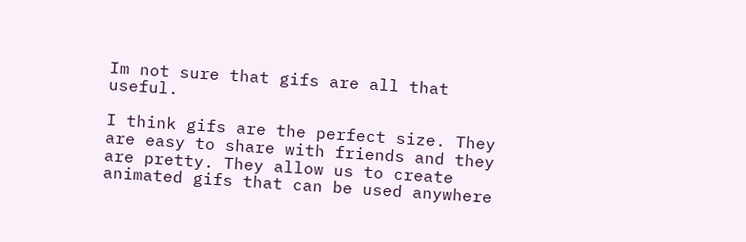Im not sure that gifs are all that useful.

I think gifs are the perfect size. They are easy to share with friends and they are pretty. They allow us to create animated gifs that can be used anywhere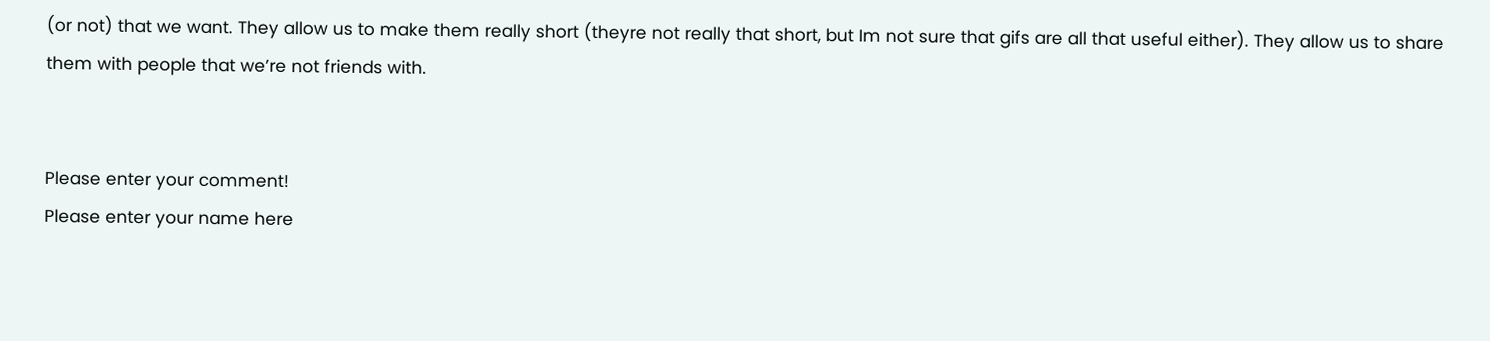(or not) that we want. They allow us to make them really short (theyre not really that short, but Im not sure that gifs are all that useful either). They allow us to share them with people that we’re not friends with.


Please enter your comment!
Please enter your name here